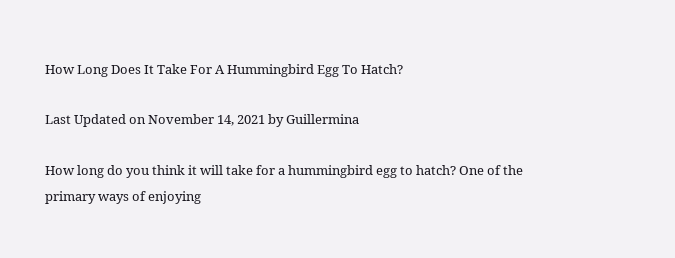How Long Does It Take For A Hummingbird Egg To Hatch?

Last Updated on November 14, 2021 by Guillermina

How long do you think it will take for a hummingbird egg to hatch? One of the primary ways of enjoying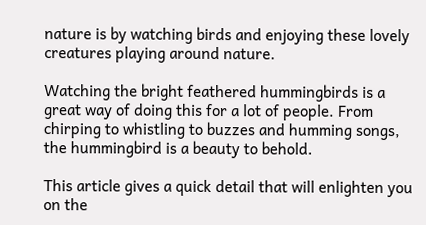nature is by watching birds and enjoying these lovely creatures playing around nature.

Watching the bright feathered hummingbirds is a great way of doing this for a lot of people. From chirping to whistling to buzzes and humming songs, the hummingbird is a beauty to behold.

This article gives a quick detail that will enlighten you on the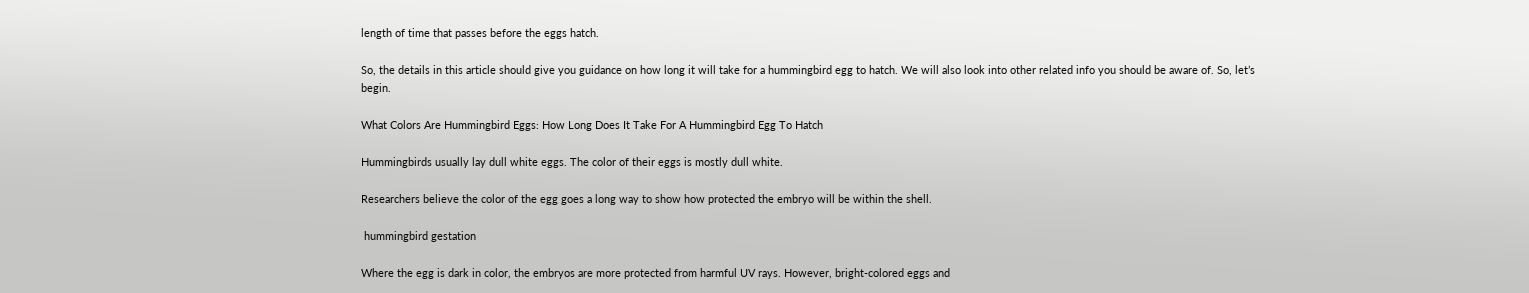length of time that passes before the eggs hatch.

So, the details in this article should give you guidance on how long it will take for a hummingbird egg to hatch. We will also look into other related info you should be aware of. So, let’s begin.

What Colors Are Hummingbird Eggs: How Long Does It Take For A Hummingbird Egg To Hatch

Hummingbirds usually lay dull white eggs. The color of their eggs is mostly dull white.

Researchers believe the color of the egg goes a long way to show how protected the embryo will be within the shell.

 hummingbird gestation

Where the egg is dark in color, the embryos are more protected from harmful UV rays. However, bright-colored eggs and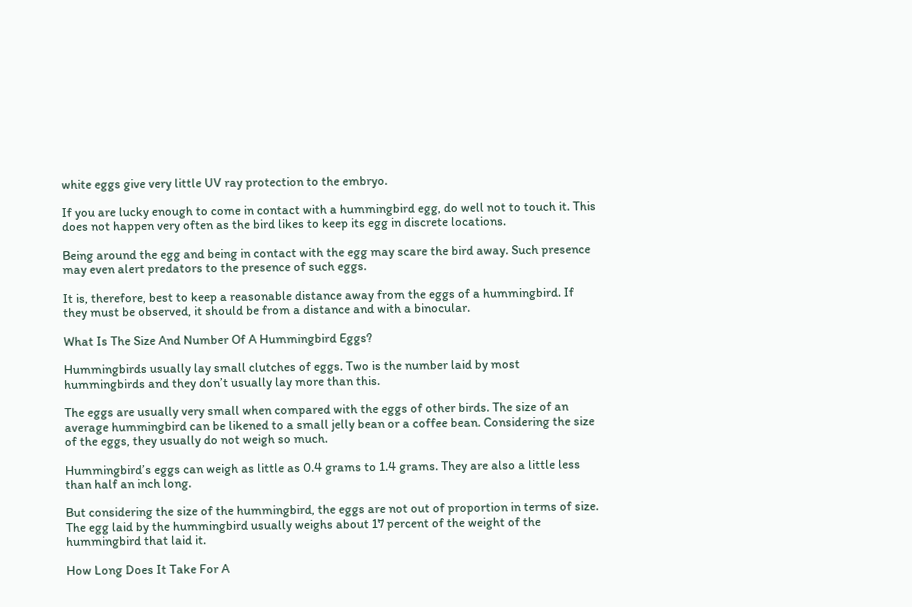white eggs give very little UV ray protection to the embryo.

If you are lucky enough to come in contact with a hummingbird egg, do well not to touch it. This does not happen very often as the bird likes to keep its egg in discrete locations.

Being around the egg and being in contact with the egg may scare the bird away. Such presence may even alert predators to the presence of such eggs.

It is, therefore, best to keep a reasonable distance away from the eggs of a hummingbird. If they must be observed, it should be from a distance and with a binocular.

What Is The Size And Number Of A Hummingbird Eggs?

Hummingbirds usually lay small clutches of eggs. Two is the number laid by most hummingbirds and they don’t usually lay more than this.

The eggs are usually very small when compared with the eggs of other birds. The size of an average hummingbird can be likened to a small jelly bean or a coffee bean. Considering the size of the eggs, they usually do not weigh so much.

Hummingbird’s eggs can weigh as little as 0.4 grams to 1.4 grams. They are also a little less than half an inch long.

But considering the size of the hummingbird, the eggs are not out of proportion in terms of size. The egg laid by the hummingbird usually weighs about 17 percent of the weight of the hummingbird that laid it.

How Long Does It Take For A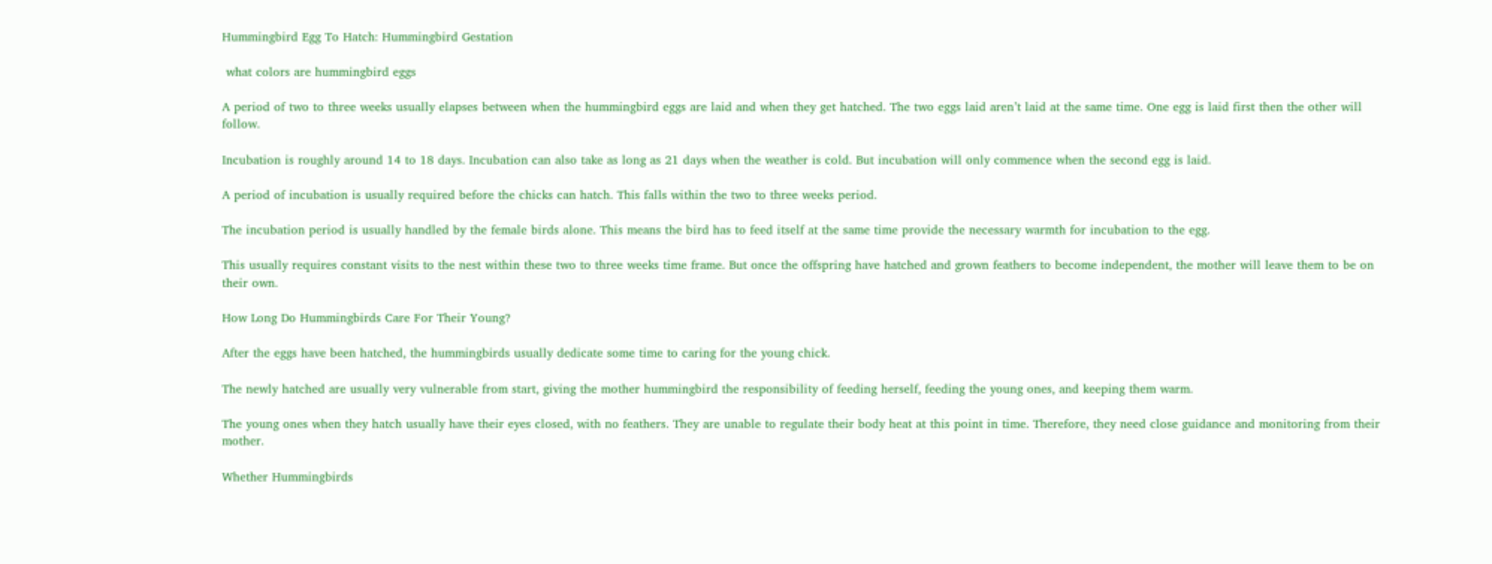Hummingbird Egg To Hatch: Hummingbird Gestation

 what colors are hummingbird eggs

A period of two to three weeks usually elapses between when the hummingbird eggs are laid and when they get hatched. The two eggs laid aren’t laid at the same time. One egg is laid first then the other will follow.

Incubation is roughly around 14 to 18 days. Incubation can also take as long as 21 days when the weather is cold. But incubation will only commence when the second egg is laid.

A period of incubation is usually required before the chicks can hatch. This falls within the two to three weeks period.

The incubation period is usually handled by the female birds alone. This means the bird has to feed itself at the same time provide the necessary warmth for incubation to the egg.

This usually requires constant visits to the nest within these two to three weeks time frame. But once the offspring have hatched and grown feathers to become independent, the mother will leave them to be on their own.

How Long Do Hummingbirds Care For Their Young?

After the eggs have been hatched, the hummingbirds usually dedicate some time to caring for the young chick.

The newly hatched are usually very vulnerable from start, giving the mother hummingbird the responsibility of feeding herself, feeding the young ones, and keeping them warm.

The young ones when they hatch usually have their eyes closed, with no feathers. They are unable to regulate their body heat at this point in time. Therefore, they need close guidance and monitoring from their mother.

Whether Hummingbirds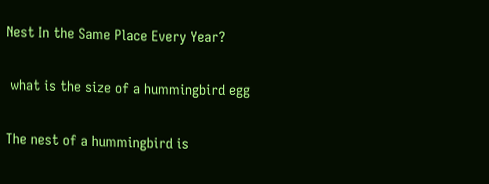Nest In the Same Place Every Year?

 what is the size of a hummingbird egg

The nest of a hummingbird is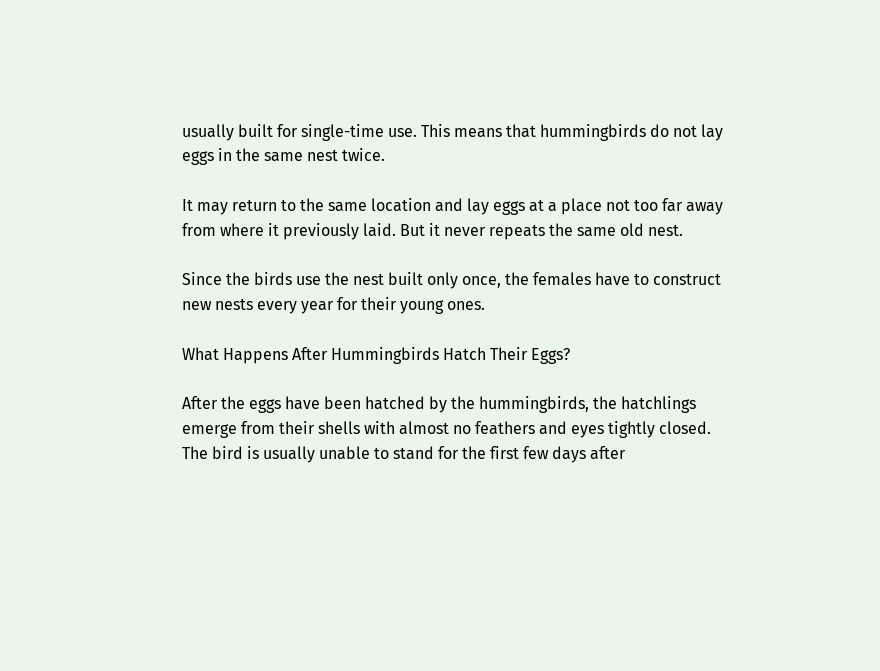usually built for single-time use. This means that hummingbirds do not lay eggs in the same nest twice.

It may return to the same location and lay eggs at a place not too far away from where it previously laid. But it never repeats the same old nest.

Since the birds use the nest built only once, the females have to construct new nests every year for their young ones.

What Happens After Hummingbirds Hatch Their Eggs?

After the eggs have been hatched by the hummingbirds, the hatchlings emerge from their shells with almost no feathers and eyes tightly closed. The bird is usually unable to stand for the first few days after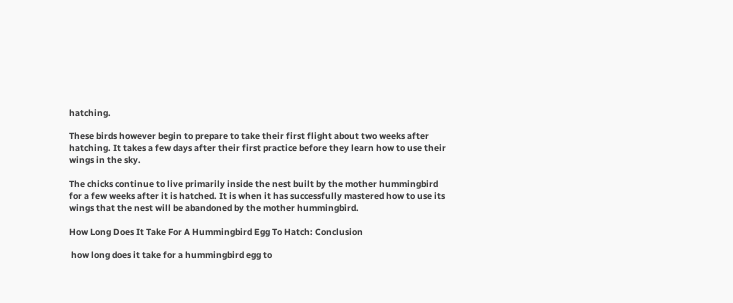hatching.

These birds however begin to prepare to take their first flight about two weeks after hatching. It takes a few days after their first practice before they learn how to use their wings in the sky.

The chicks continue to live primarily inside the nest built by the mother hummingbird for a few weeks after it is hatched. It is when it has successfully mastered how to use its wings that the nest will be abandoned by the mother hummingbird.

How Long Does It Take For A Hummingbird Egg To Hatch: Conclusion

 how long does it take for a hummingbird egg to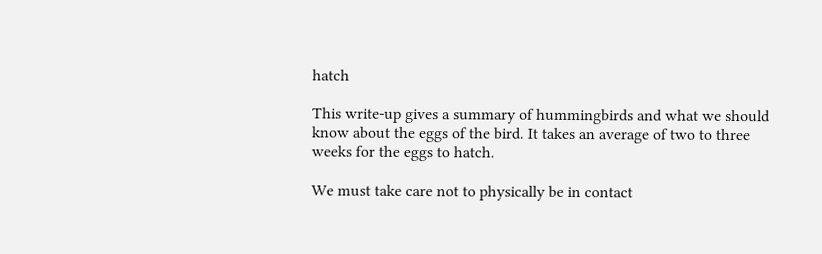hatch

This write-up gives a summary of hummingbirds and what we should know about the eggs of the bird. It takes an average of two to three weeks for the eggs to hatch.

We must take care not to physically be in contact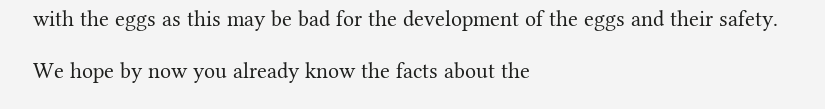with the eggs as this may be bad for the development of the eggs and their safety.

We hope by now you already know the facts about the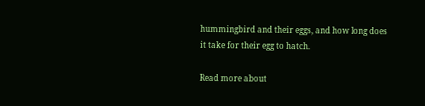hummingbird and their eggs, and how long does it take for their egg to hatch.

Read more about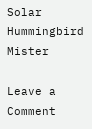Solar Hummingbird Mister

Leave a Comment